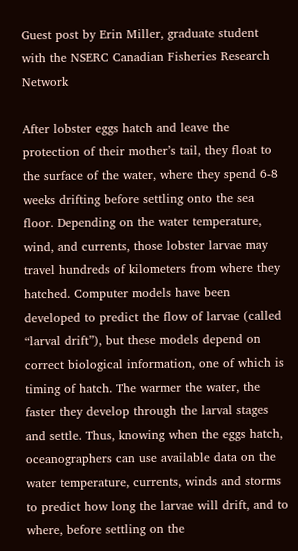Guest post by Erin Miller, graduate student with the NSERC Canadian Fisheries Research Network

After lobster eggs hatch and leave the protection of their mother’s tail, they float to the surface of the water, where they spend 6-8 weeks drifting before settling onto the sea floor. Depending on the water temperature, wind, and currents, those lobster larvae may travel hundreds of kilometers from where they hatched. Computer models have been developed to predict the flow of larvae (called “larval drift”), but these models depend on correct biological information, one of which is timing of hatch. The warmer the water, the faster they develop through the larval stages and settle. Thus, knowing when the eggs hatch, oceanographers can use available data on the water temperature, currents, winds and storms to predict how long the larvae will drift, and to where, before settling on the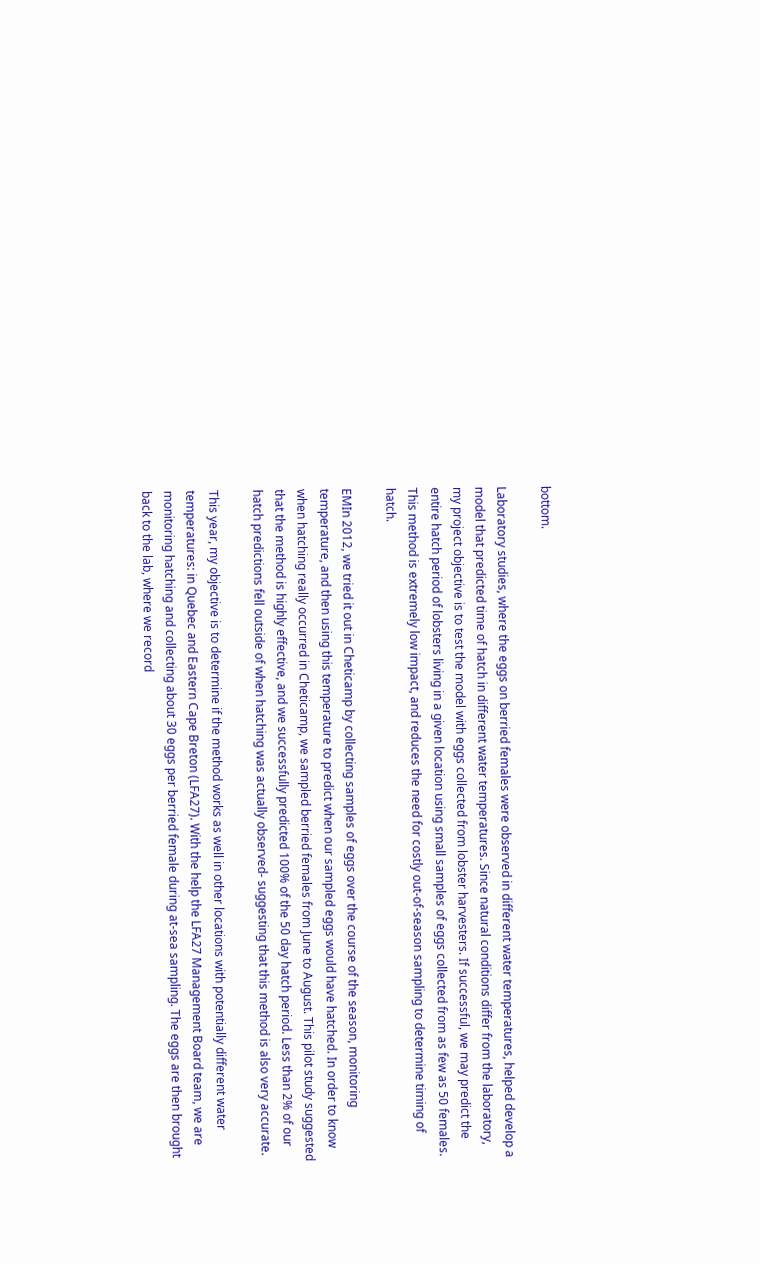bottom.

Laboratory studies, where the eggs on berried females were observed in different water temperatures, helped develop a model that predicted time of hatch in different water temperatures. Since natural conditions differ from the laboratory, my project objective is to test the model with eggs collected from lobster harvesters. If successful, we may predict the entire hatch period of lobsters living in a given location using small samples of eggs collected from as few as 50 females. This method is extremely low impact, and reduces the need for costly out-of-season sampling to determine timing of hatch.

EMIn 2012, we tried it out in Cheticamp by collecting samples of eggs over the course of the season, monitoring temperature, and then using this temperature to predict when our sampled eggs would have hatched. In order to know when hatching really occurred in Cheticamp, we sampled berried females from June to August. This pilot study suggested that the method is highly effective, and we successfully predicted 100% of the 50 day hatch period. Less than 2% of our hatch predictions fell outside of when hatching was actually observed- suggesting that this method is also very accurate.

This year, my objective is to determine if the method works as well in other locations with potentially different water temperatures: in Quebec and Eastern Cape Breton (LFA27). With the help the LFA27 Management Board team, we are monitoring hatching and collecting about 30 eggs per berried female during at-sea sampling. The eggs are then brought back to the lab, where we record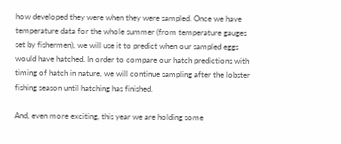how developed they were when they were sampled. Once we have temperature data for the whole summer (from temperature gauges set by fishermen), we will use it to predict when our sampled eggs would have hatched. In order to compare our hatch predictions with timing of hatch in nature, we will continue sampling after the lobster fishing season until hatching has finished.

And, even more exciting, this year we are holding some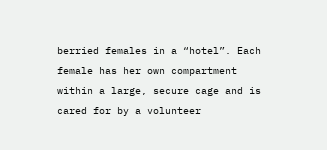berried females in a “hotel”. Each female has her own compartment within a large, secure cage and is cared for by a volunteer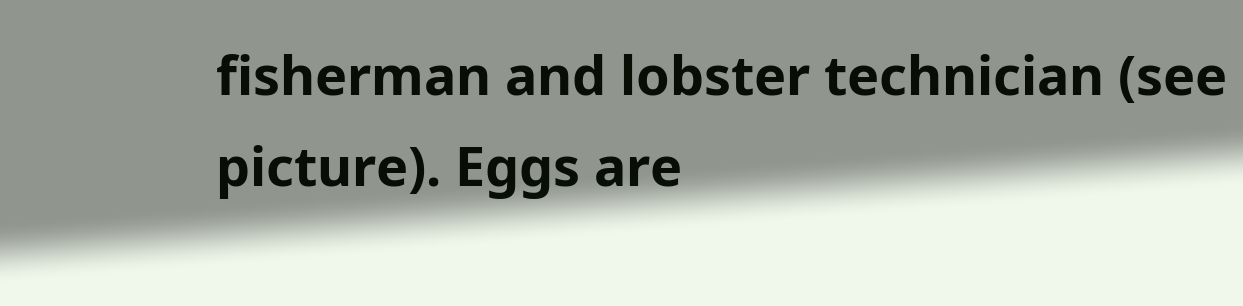fisherman and lobster technician (see picture). Eggs are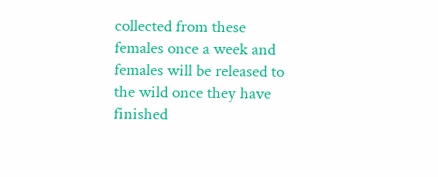collected from these females once a week and females will be released to the wild once they have finished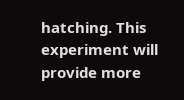hatching. This experiment will provide more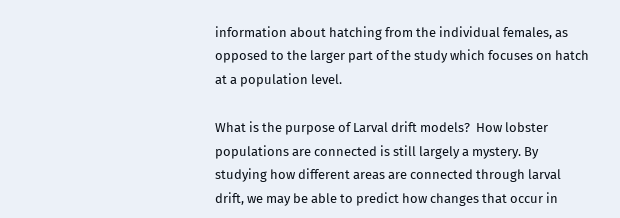information about hatching from the individual females, as opposed to the larger part of the study which focuses on hatch at a population level.

What is the purpose of Larval drift models?  How lobster populations are connected is still largely a mystery. By studying how different areas are connected through larval drift, we may be able to predict how changes that occur in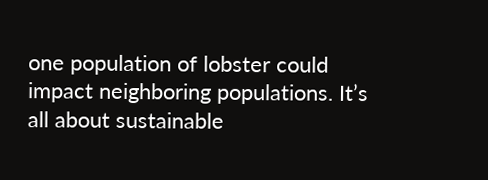one population of lobster could impact neighboring populations. It’s all about sustainable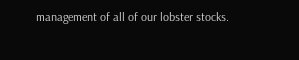management of all of our lobster stocks.